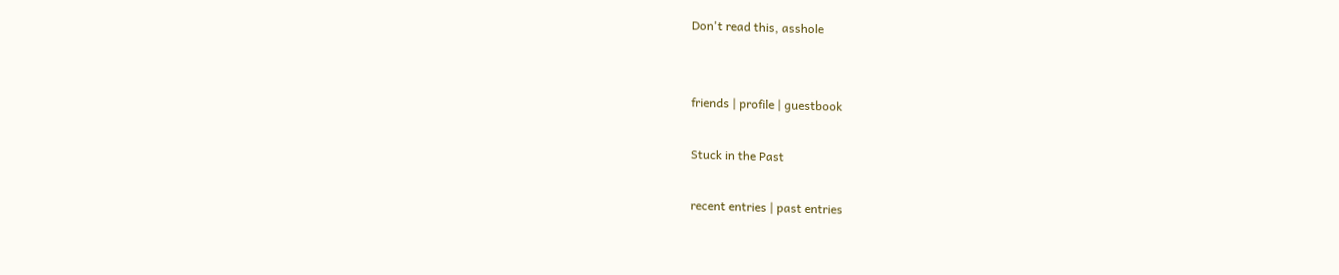Don't read this, asshole


friends | profile | guestbook

Stuck in the Past

recent entries | past entries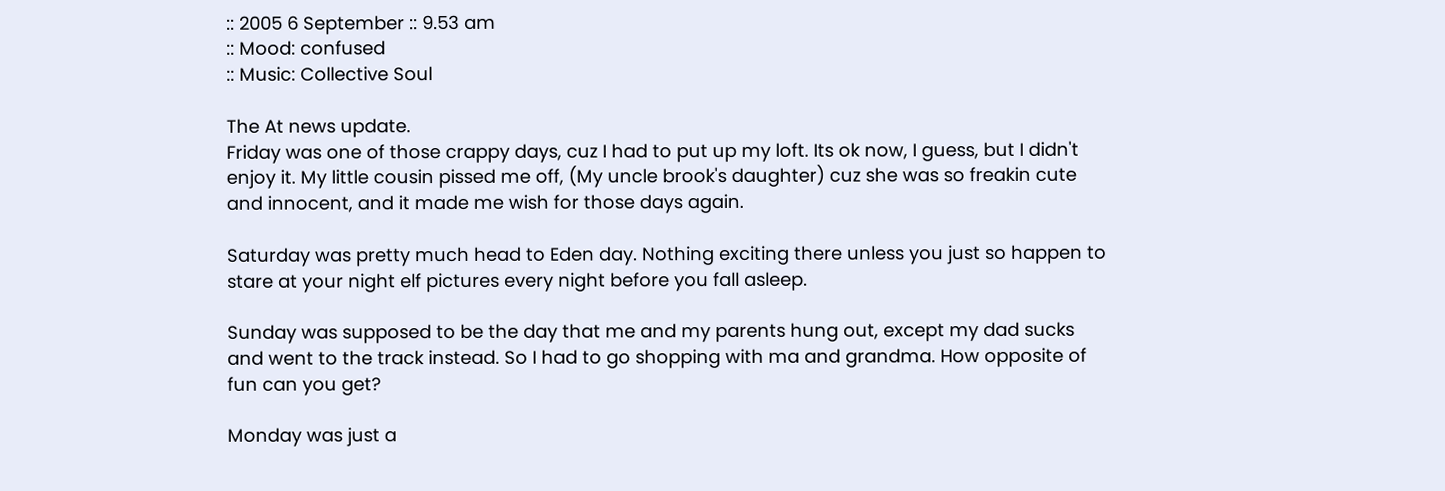:: 2005 6 September :: 9.53 am
:: Mood: confused
:: Music: Collective Soul

The At news update.
Friday was one of those crappy days, cuz I had to put up my loft. Its ok now, I guess, but I didn't enjoy it. My little cousin pissed me off, (My uncle brook's daughter) cuz she was so freakin cute and innocent, and it made me wish for those days again.

Saturday was pretty much head to Eden day. Nothing exciting there unless you just so happen to stare at your night elf pictures every night before you fall asleep.

Sunday was supposed to be the day that me and my parents hung out, except my dad sucks and went to the track instead. So I had to go shopping with ma and grandma. How opposite of fun can you get?

Monday was just a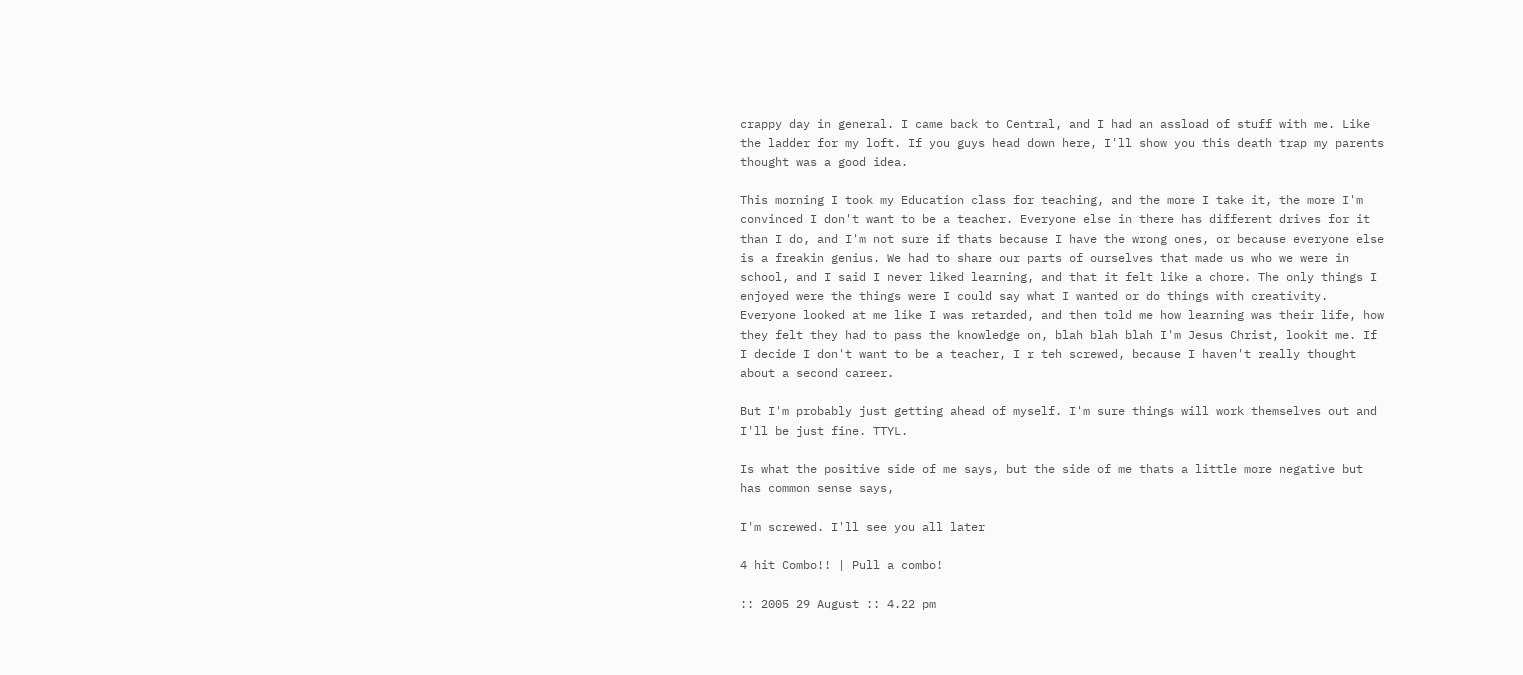crappy day in general. I came back to Central, and I had an assload of stuff with me. Like the ladder for my loft. If you guys head down here, I'll show you this death trap my parents thought was a good idea.

This morning I took my Education class for teaching, and the more I take it, the more I'm convinced I don't want to be a teacher. Everyone else in there has different drives for it than I do, and I'm not sure if thats because I have the wrong ones, or because everyone else is a freakin genius. We had to share our parts of ourselves that made us who we were in school, and I said I never liked learning, and that it felt like a chore. The only things I enjoyed were the things were I could say what I wanted or do things with creativity.
Everyone looked at me like I was retarded, and then told me how learning was their life, how they felt they had to pass the knowledge on, blah blah blah I'm Jesus Christ, lookit me. If I decide I don't want to be a teacher, I r teh screwed, because I haven't really thought about a second career.

But I'm probably just getting ahead of myself. I'm sure things will work themselves out and I'll be just fine. TTYL.

Is what the positive side of me says, but the side of me thats a little more negative but has common sense says,

I'm screwed. I'll see you all later

4 hit Combo!! | Pull a combo!

:: 2005 29 August :: 4.22 pm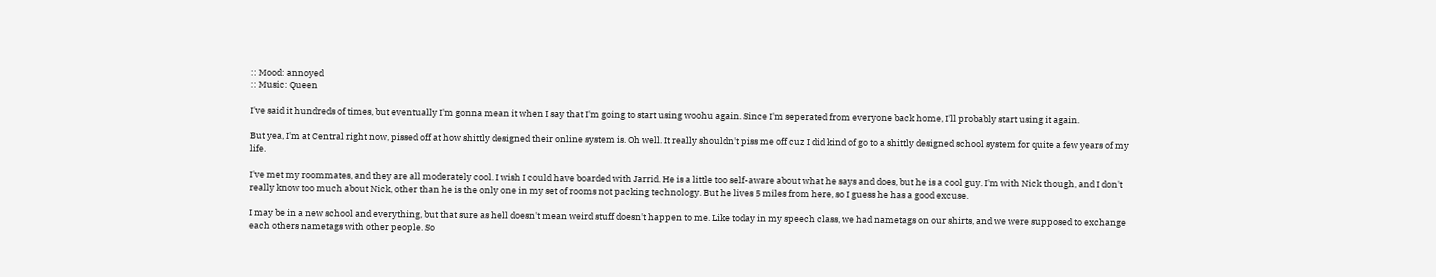:: Mood: annoyed
:: Music: Queen

I've said it hundreds of times, but eventually I'm gonna mean it when I say that I'm going to start using woohu again. Since I'm seperated from everyone back home, I'll probably start using it again.

But yea, I'm at Central right now, pissed off at how shittly designed their online system is. Oh well. It really shouldn't piss me off cuz I did kind of go to a shittly designed school system for quite a few years of my life.

I've met my roommates, and they are all moderately cool. I wish I could have boarded with Jarrid. He is a little too self-aware about what he says and does, but he is a cool guy. I'm with Nick though, and I don't really know too much about Nick, other than he is the only one in my set of rooms not packing technology. But he lives 5 miles from here, so I guess he has a good excuse.

I may be in a new school and everything, but that sure as hell doesn't mean weird stuff doesn't happen to me. Like today in my speech class, we had nametags on our shirts, and we were supposed to exchange each others nametags with other people. So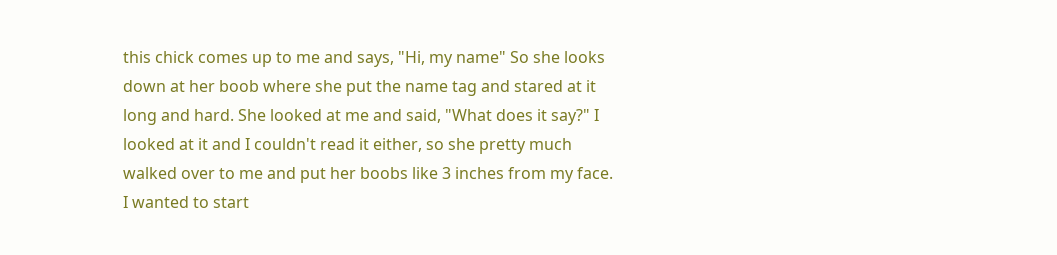this chick comes up to me and says, "Hi, my name" So she looks down at her boob where she put the name tag and stared at it long and hard. She looked at me and said, "What does it say?" I looked at it and I couldn't read it either, so she pretty much walked over to me and put her boobs like 3 inches from my face. I wanted to start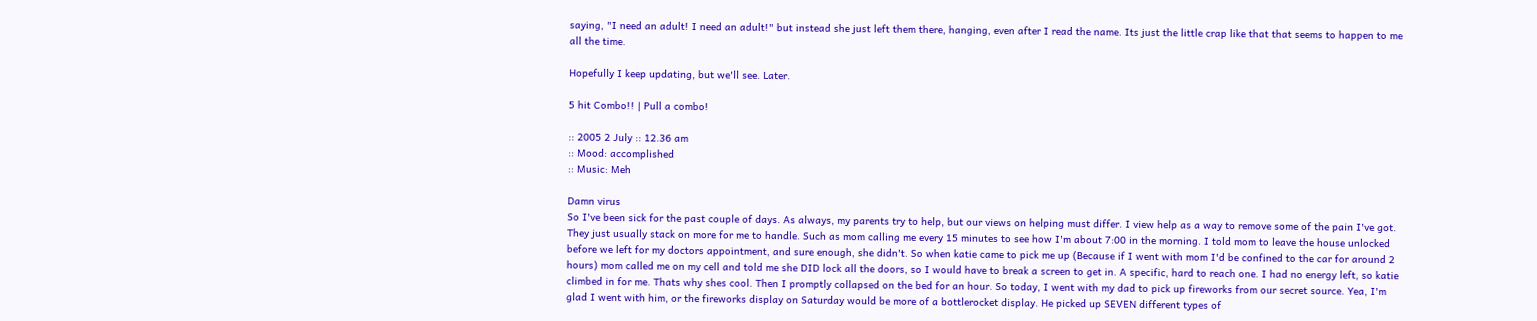saying, "I need an adult! I need an adult!" but instead she just left them there, hanging, even after I read the name. Its just the little crap like that that seems to happen to me all the time.

Hopefully I keep updating, but we'll see. Later.

5 hit Combo!! | Pull a combo!

:: 2005 2 July :: 12.36 am
:: Mood: accomplished
:: Music: Meh

Damn virus
So I've been sick for the past couple of days. As always, my parents try to help, but our views on helping must differ. I view help as a way to remove some of the pain I've got. They just usually stack on more for me to handle. Such as mom calling me every 15 minutes to see how I'm about 7:00 in the morning. I told mom to leave the house unlocked before we left for my doctors appointment, and sure enough, she didn't. So when katie came to pick me up (Because if I went with mom I'd be confined to the car for around 2 hours) mom called me on my cell and told me she DID lock all the doors, so I would have to break a screen to get in. A specific, hard to reach one. I had no energy left, so katie climbed in for me. Thats why shes cool. Then I promptly collapsed on the bed for an hour. So today, I went with my dad to pick up fireworks from our secret source. Yea, I'm glad I went with him, or the fireworks display on Saturday would be more of a bottlerocket display. He picked up SEVEN different types of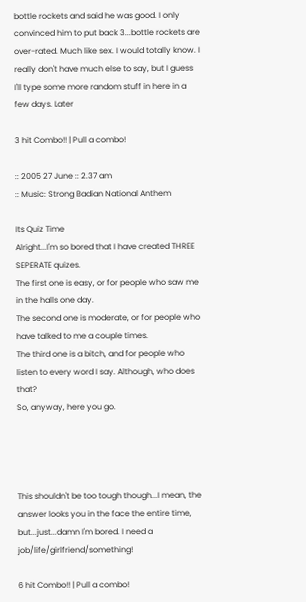bottle rockets and said he was good. I only convinced him to put back 3...bottle rockets are over-rated. Much like sex. I would totally know. I really don't have much else to say, but I guess I'll type some more random stuff in here in a few days. Later

3 hit Combo!! | Pull a combo!

:: 2005 27 June :: 2.37 am
:: Music: Strong Badian National Anthem

Its Quiz Time
Alright...I'm so bored that I have created THREE SEPERATE quizes.
The first one is easy, or for people who saw me in the halls one day.
The second one is moderate, or for people who have talked to me a couple times.
The third one is a bitch, and for people who listen to every word I say. Although, who does that?
So, anyway, here you go.




This shouldn't be too tough though...I mean, the answer looks you in the face the entire time, but...just...damn I'm bored. I need a job/life/girlfriend/something!

6 hit Combo!! | Pull a combo!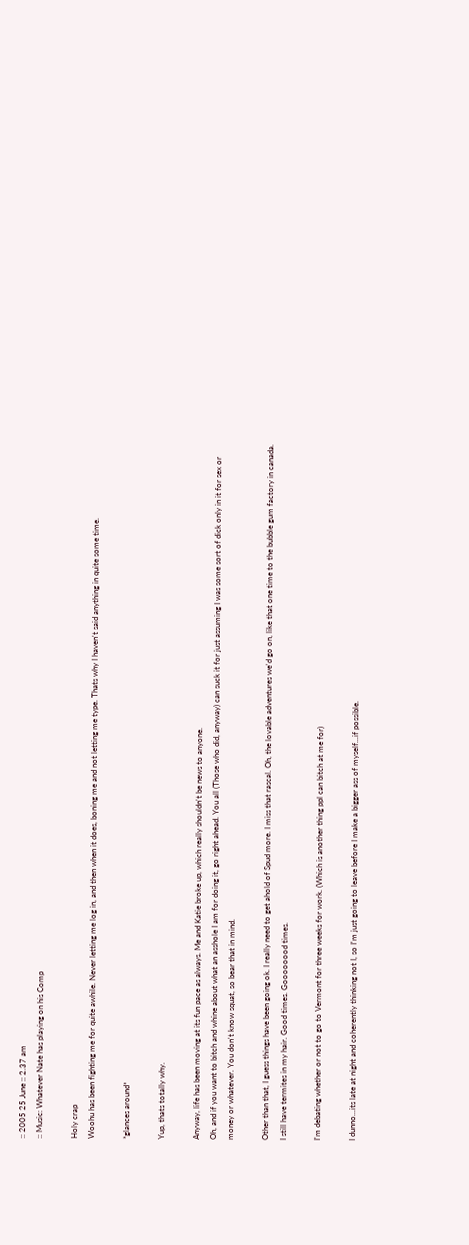:: 2005 25 June :: 2.37 am
:: Music: Whatever Nate has playing on his Comp

Holy crap
Woohu has been fighting me for quite awhile. Never letting me log in, and then when it does, boning me and not letting me type. Thats why I haven't said anything in quite some time.

*glances around*

Yup, thats totally why.

Anyway, life has been moving at its fun pace as always. Me and Katie broke up, which really shouldn't be news to anyone.
Oh, and if you want to bitch and whine about what an asshole I am for doing it, go right ahead. You all (Those who did, anyway) can suck it for just assuming I was some sort of dick only in it for sex or money or whatever. You don't know squat, so bear that in mind.

Other than that, I guess things have been going ok. I really need to get ahold of Spud more. I miss that rascal. Oh, the lovable adventures we'd go on, like that one time to the bubble gum factory in canada. I still have termites in my hair. Good times. Goooooood times.

I'm debating whether or not to go to Vermont for three weeks for work. (Which is another thing ppl can bitch at me for)

I dunno...its late at night and coherently thinking not I, so I'm just going to leave before I make a bigger ass of myself...if possible.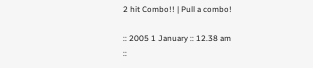2 hit Combo!! | Pull a combo!

:: 2005 1 January :: 12.38 am
::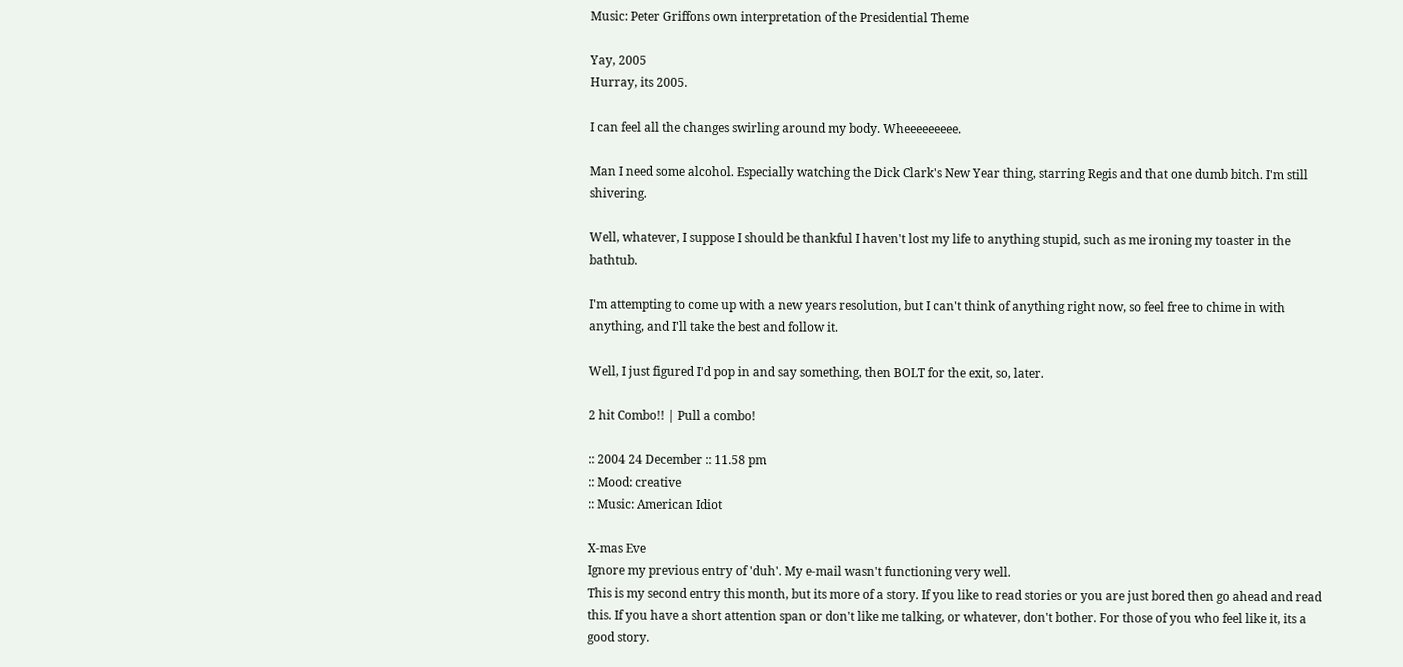Music: Peter Griffons own interpretation of the Presidential Theme

Yay, 2005
Hurray, its 2005.

I can feel all the changes swirling around my body. Wheeeeeeeee.

Man I need some alcohol. Especially watching the Dick Clark's New Year thing, starring Regis and that one dumb bitch. I'm still shivering.

Well, whatever, I suppose I should be thankful I haven't lost my life to anything stupid, such as me ironing my toaster in the bathtub.

I'm attempting to come up with a new years resolution, but I can't think of anything right now, so feel free to chime in with anything, and I'll take the best and follow it.

Well, I just figured I'd pop in and say something, then BOLT for the exit, so, later.

2 hit Combo!! | Pull a combo!

:: 2004 24 December :: 11.58 pm
:: Mood: creative
:: Music: American Idiot

X-mas Eve
Ignore my previous entry of 'duh'. My e-mail wasn't functioning very well.
This is my second entry this month, but its more of a story. If you like to read stories or you are just bored then go ahead and read this. If you have a short attention span or don't like me talking, or whatever, don't bother. For those of you who feel like it, its a good story.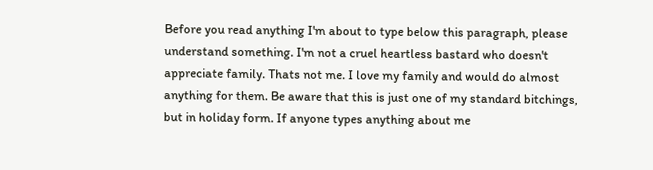Before you read anything I'm about to type below this paragraph, please understand something. I'm not a cruel heartless bastard who doesn't appreciate family. Thats not me. I love my family and would do almost anything for them. Be aware that this is just one of my standard bitchings, but in holiday form. If anyone types anything about me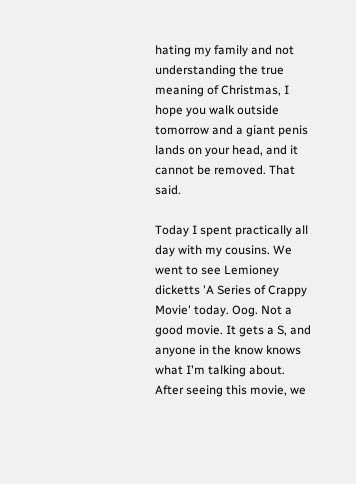hating my family and not understanding the true meaning of Christmas, I hope you walk outside tomorrow and a giant penis lands on your head, and it cannot be removed. That said.

Today I spent practically all day with my cousins. We went to see Lemioney dicketts 'A Series of Crappy Movie' today. Oog. Not a good movie. It gets a S, and anyone in the know knows what I'm talking about. After seeing this movie, we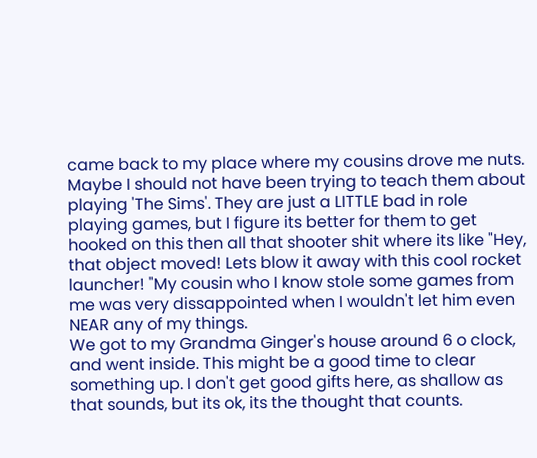came back to my place where my cousins drove me nuts. Maybe I should not have been trying to teach them about playing 'The Sims'. They are just a LITTLE bad in role playing games, but I figure its better for them to get hooked on this then all that shooter shit where its like "Hey, that object moved! Lets blow it away with this cool rocket launcher! "My cousin who I know stole some games from me was very dissappointed when I wouldn't let him even NEAR any of my things.
We got to my Grandma Ginger's house around 6 o clock, and went inside. This might be a good time to clear something up. I don't get good gifts here, as shallow as that sounds, but its ok, its the thought that counts.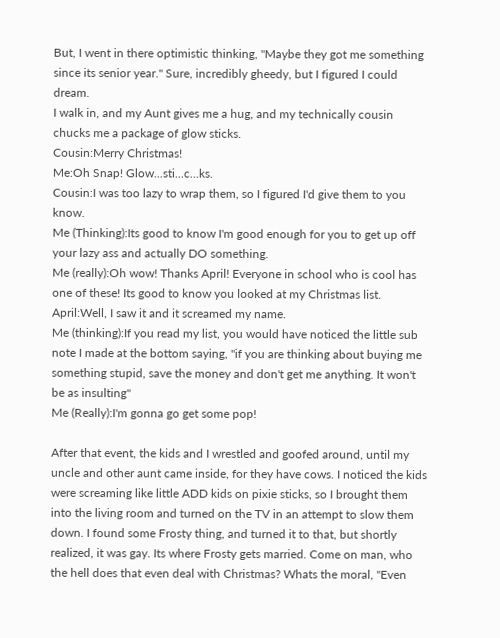But, I went in there optimistic thinking, "Maybe they got me something since its senior year." Sure, incredibly gheedy, but I figured I could dream.
I walk in, and my Aunt gives me a hug, and my technically cousin chucks me a package of glow sticks.
Cousin:Merry Christmas!
Me:Oh Snap! Glow...sti...c...ks.
Cousin:I was too lazy to wrap them, so I figured I'd give them to you know.
Me (Thinking):Its good to know I'm good enough for you to get up off your lazy ass and actually DO something.
Me (really):Oh wow! Thanks April! Everyone in school who is cool has one of these! Its good to know you looked at my Christmas list.
April:Well, I saw it and it screamed my name.
Me (thinking):If you read my list, you would have noticed the little sub note I made at the bottom saying, "if you are thinking about buying me something stupid, save the money and don't get me anything. It won't be as insulting"
Me (Really):I'm gonna go get some pop!

After that event, the kids and I wrestled and goofed around, until my uncle and other aunt came inside, for they have cows. I noticed the kids were screaming like little ADD kids on pixie sticks, so I brought them into the living room and turned on the TV in an attempt to slow them down. I found some Frosty thing, and turned it to that, but shortly realized, it was gay. Its where Frosty gets married. Come on man, who the hell does that even deal with Christmas? Whats the moral, "Even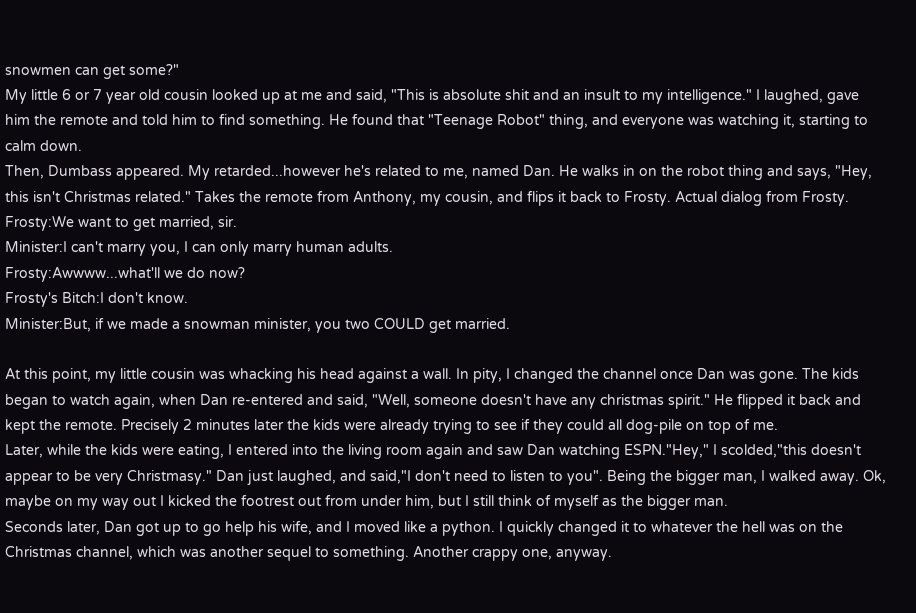snowmen can get some?"
My little 6 or 7 year old cousin looked up at me and said, "This is absolute shit and an insult to my intelligence." I laughed, gave him the remote and told him to find something. He found that "Teenage Robot" thing, and everyone was watching it, starting to calm down.
Then, Dumbass appeared. My retarded...however he's related to me, named Dan. He walks in on the robot thing and says, "Hey, this isn't Christmas related." Takes the remote from Anthony, my cousin, and flips it back to Frosty. Actual dialog from Frosty.
Frosty:We want to get married, sir.
Minister:I can't marry you, I can only marry human adults.
Frosty:Awwww...what'll we do now?
Frosty's Bitch:I don't know.
Minister:But, if we made a snowman minister, you two COULD get married.

At this point, my little cousin was whacking his head against a wall. In pity, I changed the channel once Dan was gone. The kids began to watch again, when Dan re-entered and said, "Well, someone doesn't have any christmas spirit." He flipped it back and kept the remote. Precisely 2 minutes later the kids were already trying to see if they could all dog-pile on top of me.
Later, while the kids were eating, I entered into the living room again and saw Dan watching ESPN."Hey," I scolded,"this doesn't appear to be very Christmasy." Dan just laughed, and said,"I don't need to listen to you". Being the bigger man, I walked away. Ok, maybe on my way out I kicked the footrest out from under him, but I still think of myself as the bigger man.
Seconds later, Dan got up to go help his wife, and I moved like a python. I quickly changed it to whatever the hell was on the Christmas channel, which was another sequel to something. Another crappy one, anyway.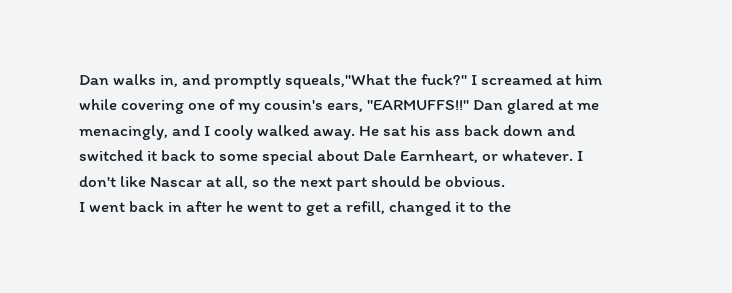Dan walks in, and promptly squeals,"What the fuck?" I screamed at him while covering one of my cousin's ears, "EARMUFFS!!" Dan glared at me menacingly, and I cooly walked away. He sat his ass back down and switched it back to some special about Dale Earnheart, or whatever. I don't like Nascar at all, so the next part should be obvious.
I went back in after he went to get a refill, changed it to the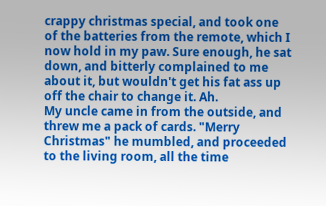crappy christmas special, and took one of the batteries from the remote, which I now hold in my paw. Sure enough, he sat down, and bitterly complained to me about it, but wouldn't get his fat ass up off the chair to change it. Ah.
My uncle came in from the outside, and threw me a pack of cards. "Merry Christmas" he mumbled, and proceeded to the living room, all the time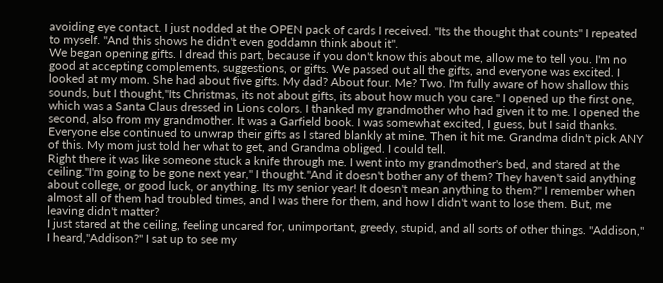avoiding eye contact. I just nodded at the OPEN pack of cards I received. "Its the thought that counts" I repeated to myself. "And this shows he didn't even goddamn think about it".
We began opening gifts. I dread this part, because if you don't know this about me, allow me to tell you. I'm no good at accepting complements, suggestions, or gifts. We passed out all the gifts, and everyone was excited. I looked at my mom. She had about five gifts. My dad? About four. Me? Two. I'm fully aware of how shallow this sounds, but I thought,"Its Christmas, its not about gifts, its about how much you care." I opened up the first one, which was a Santa Claus dressed in Lions colors. I thanked my grandmother who had given it to me. I opened the second, also from my grandmother. It was a Garfield book. I was somewhat excited, I guess, but I said thanks. Everyone else continued to unwrap their gifts as I stared blankly at mine. Then it hit me. Grandma didn't pick ANY of this. My mom just told her what to get, and Grandma obliged. I could tell.
Right there it was like someone stuck a knife through me. I went into my grandmother's bed, and stared at the ceiling."I'm going to be gone next year," I thought."And it doesn't bother any of them? They haven't said anything about college, or good luck, or anything. Its my senior year! It doesn't mean anything to them?" I remember when almost all of them had troubled times, and I was there for them, and how I didn't want to lose them. But, me leaving didn't matter?
I just stared at the ceiling, feeling uncared for, unimportant, greedy, stupid, and all sorts of other things. "Addison," I heard,"Addison?" I sat up to see my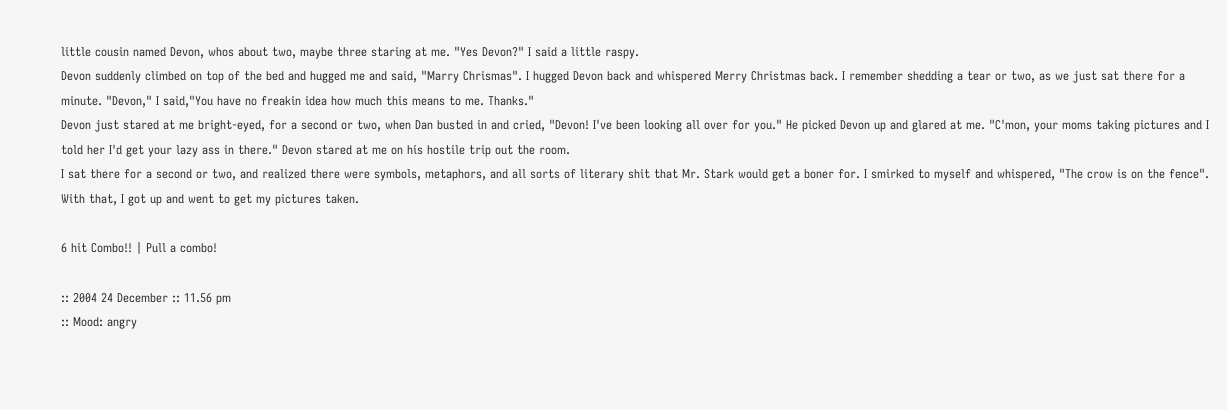little cousin named Devon, whos about two, maybe three staring at me. "Yes Devon?" I said a little raspy.
Devon suddenly climbed on top of the bed and hugged me and said, "Marry Chrismas". I hugged Devon back and whispered Merry Christmas back. I remember shedding a tear or two, as we just sat there for a minute. "Devon," I said,"You have no freakin idea how much this means to me. Thanks."
Devon just stared at me bright-eyed, for a second or two, when Dan busted in and cried, "Devon! I've been looking all over for you." He picked Devon up and glared at me. "C'mon, your moms taking pictures and I told her I'd get your lazy ass in there." Devon stared at me on his hostile trip out the room.
I sat there for a second or two, and realized there were symbols, metaphors, and all sorts of literary shit that Mr. Stark would get a boner for. I smirked to myself and whispered, "The crow is on the fence".
With that, I got up and went to get my pictures taken.

6 hit Combo!! | Pull a combo!

:: 2004 24 December :: 11.56 pm
:: Mood: angry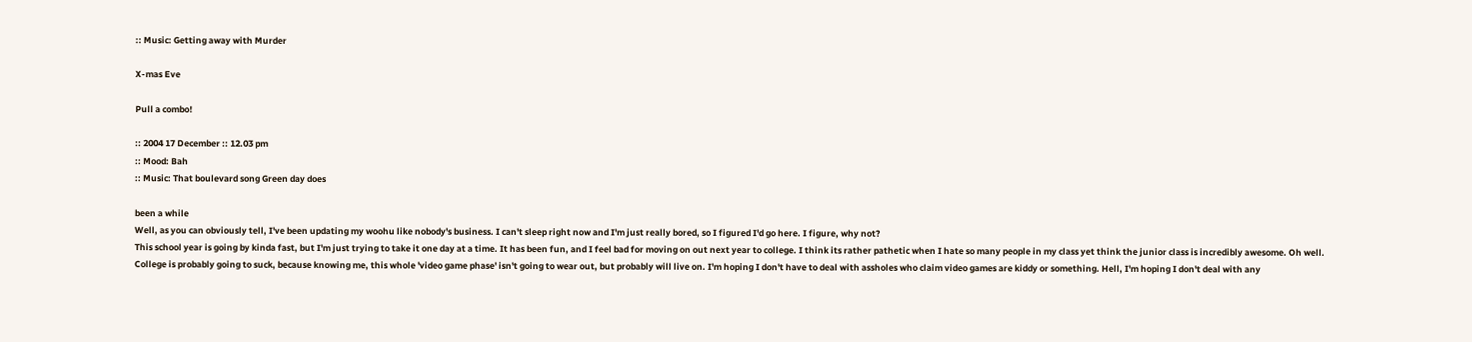:: Music: Getting away with Murder

X-mas Eve

Pull a combo!

:: 2004 17 December :: 12.03 pm
:: Mood: Bah
:: Music: That boulevard song Green day does

been a while
Well, as you can obviously tell, I've been updating my woohu like nobody's business. I can't sleep right now and I'm just really bored, so I figured I'd go here. I figure, why not?
This school year is going by kinda fast, but I'm just trying to take it one day at a time. It has been fun, and I feel bad for moving on out next year to college. I think its rather pathetic when I hate so many people in my class yet think the junior class is incredibly awesome. Oh well.
College is probably going to suck, because knowing me, this whole 'video game phase' isn't going to wear out, but probably will live on. I'm hoping I don't have to deal with assholes who claim video games are kiddy or something. Hell, I'm hoping I don't deal with any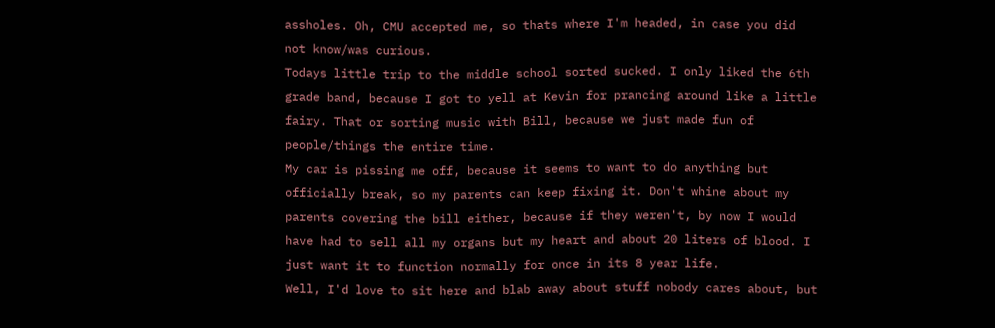assholes. Oh, CMU accepted me, so thats where I'm headed, in case you did not know/was curious.
Todays little trip to the middle school sorted sucked. I only liked the 6th grade band, because I got to yell at Kevin for prancing around like a little fairy. That or sorting music with Bill, because we just made fun of people/things the entire time.
My car is pissing me off, because it seems to want to do anything but officially break, so my parents can keep fixing it. Don't whine about my parents covering the bill either, because if they weren't, by now I would have had to sell all my organs but my heart and about 20 liters of blood. I just want it to function normally for once in its 8 year life.
Well, I'd love to sit here and blab away about stuff nobody cares about, but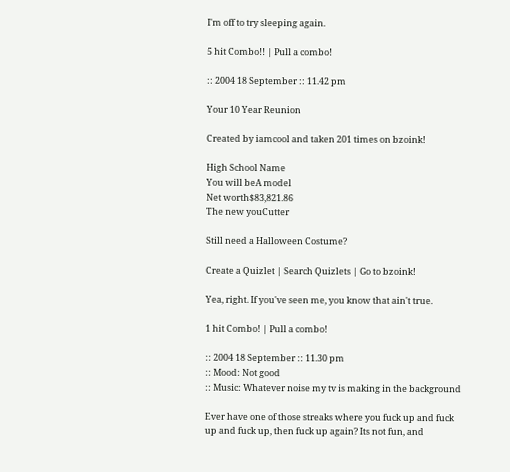I'm off to try sleeping again.

5 hit Combo!! | Pull a combo!

:: 2004 18 September :: 11.42 pm

Your 10 Year Reunion

Created by iamcool and taken 201 times on bzoink!

High School Name
You will beA model
Net worth$83,821.86
The new youCutter

Still need a Halloween Costume?

Create a Quizlet | Search Quizlets | Go to bzoink!

Yea, right. If you've seen me, you know that ain't true.

1 hit Combo! | Pull a combo!

:: 2004 18 September :: 11.30 pm
:: Mood: Not good
:: Music: Whatever noise my tv is making in the background

Ever have one of those streaks where you fuck up and fuck up and fuck up, then fuck up again? Its not fun, and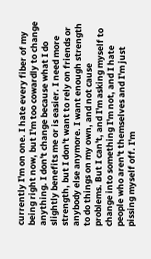currently I'm on one. I hate every fiber of my being right now, but I'm too cowardly to change anything. I don't change because what I do slightly benefits me or is easier. I need more strength, but I don't want to rely on friends or anybody else anymore. I want enough strength to do things on my own, and not cause problems. But I can't, and I'm asking myself to change into something I'm not, and I hate people who aren't themselves and I'm just pissing myself off. I'm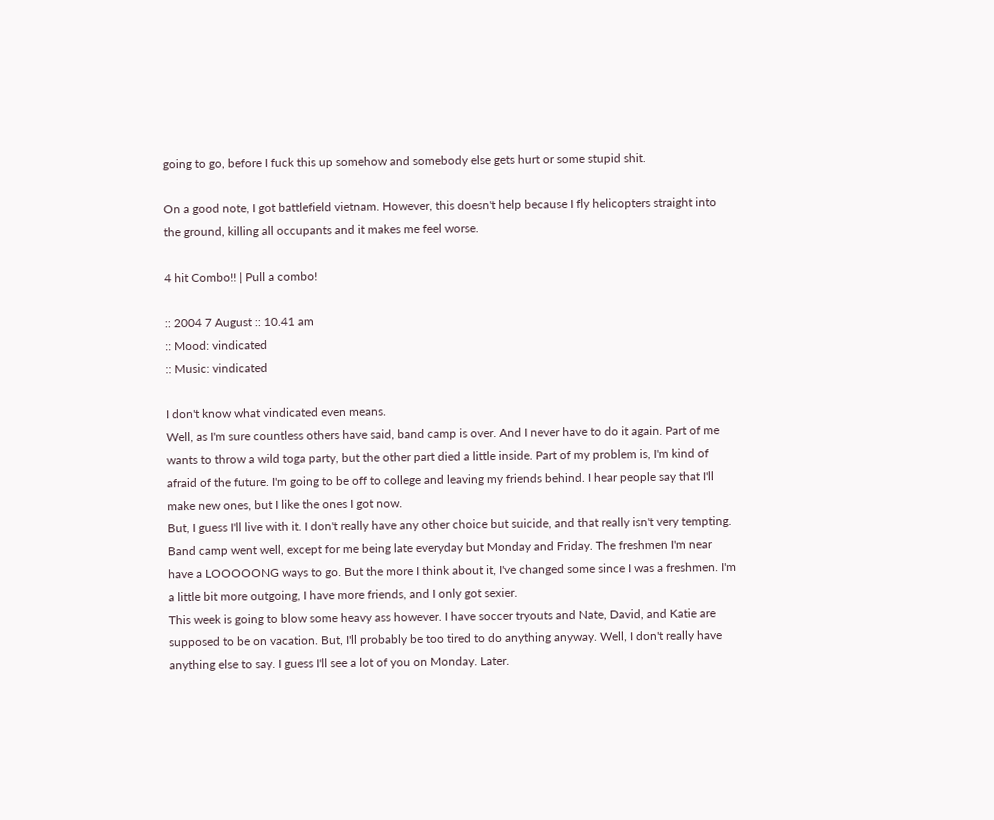going to go, before I fuck this up somehow and somebody else gets hurt or some stupid shit.

On a good note, I got battlefield vietnam. However, this doesn't help because I fly helicopters straight into the ground, killing all occupants and it makes me feel worse.

4 hit Combo!! | Pull a combo!

:: 2004 7 August :: 10.41 am
:: Mood: vindicated
:: Music: vindicated

I don't know what vindicated even means.
Well, as I'm sure countless others have said, band camp is over. And I never have to do it again. Part of me wants to throw a wild toga party, but the other part died a little inside. Part of my problem is, I'm kind of afraid of the future. I'm going to be off to college and leaving my friends behind. I hear people say that I'll make new ones, but I like the ones I got now.
But, I guess I'll live with it. I don't really have any other choice but suicide, and that really isn't very tempting.
Band camp went well, except for me being late everyday but Monday and Friday. The freshmen I'm near have a LOOOOONG ways to go. But the more I think about it, I've changed some since I was a freshmen. I'm a little bit more outgoing, I have more friends, and I only got sexier.
This week is going to blow some heavy ass however. I have soccer tryouts and Nate, David, and Katie are supposed to be on vacation. But, I'll probably be too tired to do anything anyway. Well, I don't really have anything else to say. I guess I'll see a lot of you on Monday. Later.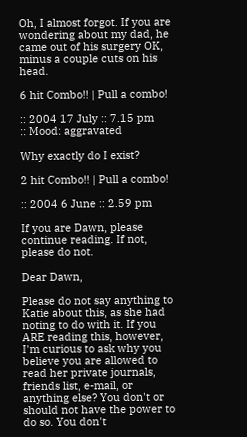Oh, I almost forgot. If you are wondering about my dad, he came out of his surgery OK, minus a couple cuts on his head.

6 hit Combo!! | Pull a combo!

:: 2004 17 July :: 7.15 pm
:: Mood: aggravated

Why exactly do I exist?

2 hit Combo!! | Pull a combo!

:: 2004 6 June :: 2.59 pm

If you are Dawn, please continue reading. If not, please do not.

Dear Dawn,

Please do not say anything to Katie about this, as she had noting to do with it. If you ARE reading this, however, I'm curious to ask why you believe you are allowed to read her private journals, friends list, e-mail, or anything else? You don't or should not have the power to do so. You don't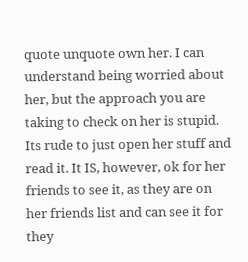quote unquote own her. I can understand being worried about her, but the approach you are taking to check on her is stupid. Its rude to just open her stuff and read it. It IS, however, ok for her friends to see it, as they are on her friends list and can see it for they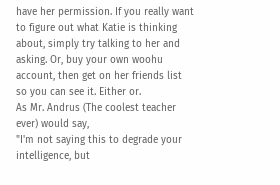have her permission. If you really want to figure out what Katie is thinking about, simply try talking to her and asking. Or, buy your own woohu account, then get on her friends list so you can see it. Either or.
As Mr. Andrus (The coolest teacher ever) would say,
"I'm not saying this to degrade your intelligence, but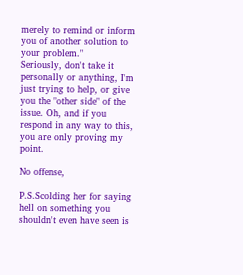merely to remind or inform you of another solution to your problem."
Seriously, don't take it personally or anything, I'm just trying to help, or give you the "other side" of the issue. Oh, and if you respond in any way to this, you are only proving my point.

No offense,

P.S.Scolding her for saying hell on something you shouldn't even have seen is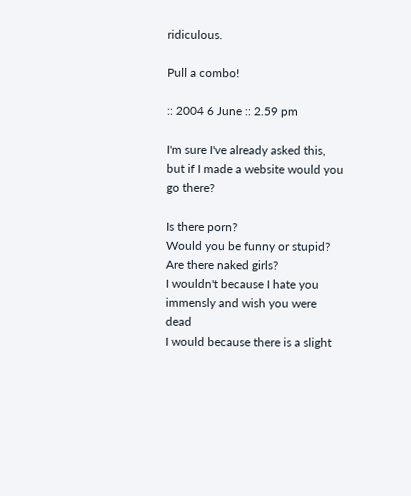ridiculous.

Pull a combo!

:: 2004 6 June :: 2.59 pm

I'm sure I've already asked this, but if I made a website would you go there?

Is there porn?
Would you be funny or stupid?
Are there naked girls?
I wouldn't because I hate you immensly and wish you were dead
I would because there is a slight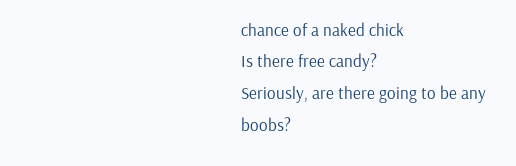chance of a naked chick
Is there free candy?
Seriously, are there going to be any boobs?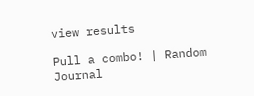view results

Pull a combo! | Random Journal